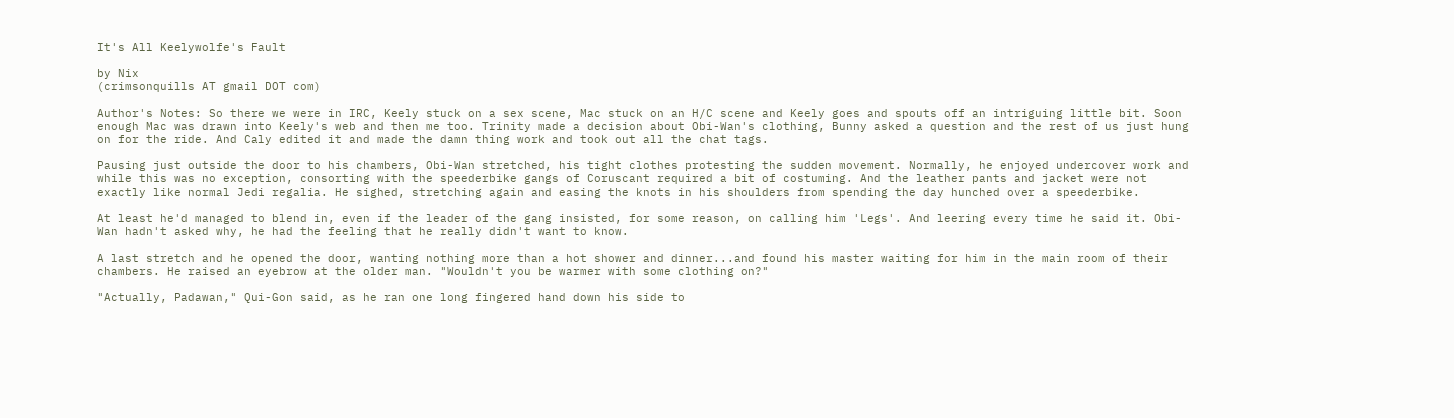It's All Keelywolfe's Fault

by Nix
(crimsonquills AT gmail DOT com)

Author's Notes: So there we were in IRC, Keely stuck on a sex scene, Mac stuck on an H/C scene and Keely goes and spouts off an intriguing little bit. Soon enough Mac was drawn into Keely's web and then me too. Trinity made a decision about Obi-Wan's clothing, Bunny asked a question and the rest of us just hung on for the ride. And Caly edited it and made the damn thing work and took out all the chat tags.

Pausing just outside the door to his chambers, Obi-Wan stretched, his tight clothes protesting the sudden movement. Normally, he enjoyed undercover work and while this was no exception, consorting with the speederbike gangs of Coruscant required a bit of costuming. And the leather pants and jacket were not exactly like normal Jedi regalia. He sighed, stretching again and easing the knots in his shoulders from spending the day hunched over a speederbike.

At least he'd managed to blend in, even if the leader of the gang insisted, for some reason, on calling him 'Legs'. And leering every time he said it. Obi-Wan hadn't asked why, he had the feeling that he really didn't want to know.

A last stretch and he opened the door, wanting nothing more than a hot shower and dinner...and found his master waiting for him in the main room of their chambers. He raised an eyebrow at the older man. "Wouldn't you be warmer with some clothing on?"

"Actually, Padawan," Qui-Gon said, as he ran one long fingered hand down his side to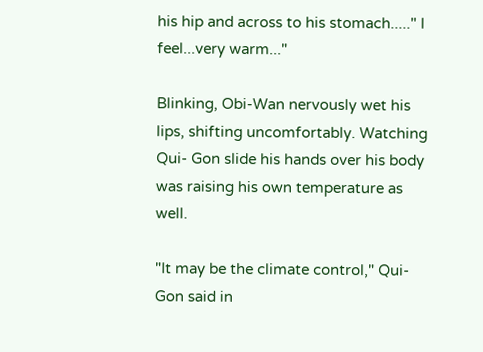his hip and across to his stomach....." I feel...very warm..."

Blinking, Obi-Wan nervously wet his lips, shifting uncomfortably. Watching Qui- Gon slide his hands over his body was raising his own temperature as well.

"It may be the climate control," Qui-Gon said in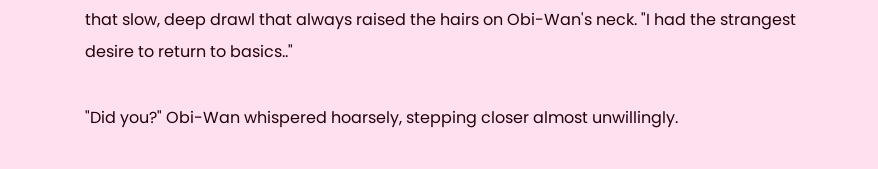that slow, deep drawl that always raised the hairs on Obi-Wan's neck. "I had the strangest desire to return to basics.."

"Did you?" Obi-Wan whispered hoarsely, stepping closer almost unwillingly.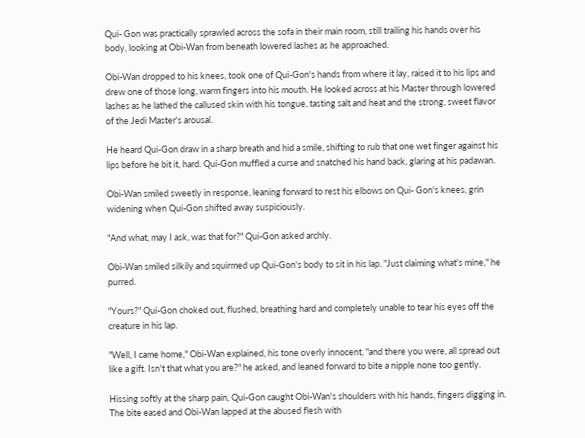Qui- Gon was practically sprawled across the sofa in their main room, still trailing his hands over his body, looking at Obi-Wan from beneath lowered lashes as he approached.

Obi-Wan dropped to his knees, took one of Qui-Gon's hands from where it lay, raised it to his lips and drew one of those long, warm fingers into his mouth. He looked across at his Master through lowered lashes as he lathed the callused skin with his tongue, tasting salt and heat and the strong, sweet flavor of the Jedi Master's arousal.

He heard Qui-Gon draw in a sharp breath and hid a smile, shifting to rub that one wet finger against his lips before he bit it, hard. Qui-Gon muffled a curse and snatched his hand back, glaring at his padawan.

Obi-Wan smiled sweetly in response, leaning forward to rest his elbows on Qui- Gon's knees, grin widening when Qui-Gon shifted away suspiciously.

"And what, may I ask, was that for?" Qui-Gon asked archly.

Obi-Wan smiled silkily and squirmed up Qui-Gon's body to sit in his lap. "Just claiming what's mine," he purred.

"Yours?" Qui-Gon choked out, flushed, breathing hard and completely unable to tear his eyes off the creature in his lap.

"Well, I came home," Obi-Wan explained, his tone overly innocent, "and there you were, all spread out like a gift. Isn't that what you are?" he asked, and leaned forward to bite a nipple none too gently.

Hissing softly at the sharp pain, Qui-Gon caught Obi-Wan's shoulders with his hands, fingers digging in. The bite eased and Obi-Wan lapped at the abused flesh with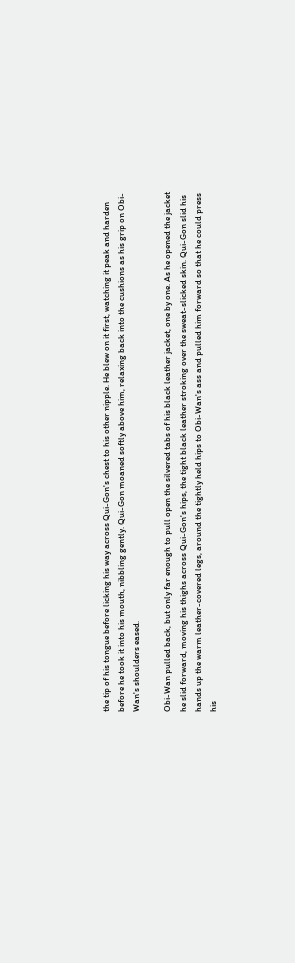the tip of his tongue before licking his way across Qui-Gon's chest to his other nipple. He blew on it first, watching it peak and harden before he took it into his mouth, nibbling gently. Qui-Gon moaned softly above him, relaxing back into the cushions as his grip on Obi-Wan's shoulders eased.

Obi-Wan pulled back, but only far enough to pull open the silvered tabs of his black leather jacket, one by one. As he opened the jacket he slid forward, moving his thighs across Qui-Gon's hips, the tight black leather stroking over the sweat-slicked skin. Qui-Gon slid his hands up the warm leather-covered legs, around the tightly held hips to Obi-Wan's ass and pulled him forward so that he could press his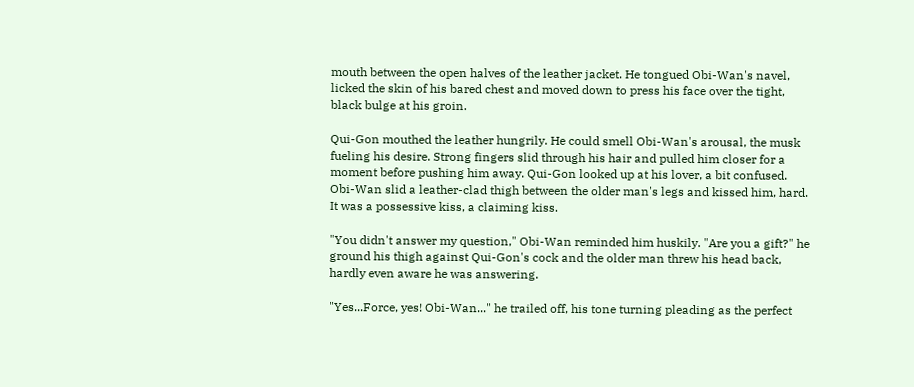mouth between the open halves of the leather jacket. He tongued Obi-Wan's navel, licked the skin of his bared chest and moved down to press his face over the tight, black bulge at his groin.

Qui-Gon mouthed the leather hungrily. He could smell Obi-Wan's arousal, the musk fueling his desire. Strong fingers slid through his hair and pulled him closer for a moment before pushing him away. Qui-Gon looked up at his lover, a bit confused. Obi-Wan slid a leather-clad thigh between the older man's legs and kissed him, hard. It was a possessive kiss, a claiming kiss.

"You didn't answer my question," Obi-Wan reminded him huskily. "Are you a gift?" he ground his thigh against Qui-Gon's cock and the older man threw his head back, hardly even aware he was answering.

"Yes...Force, yes! Obi-Wan..." he trailed off, his tone turning pleading as the perfect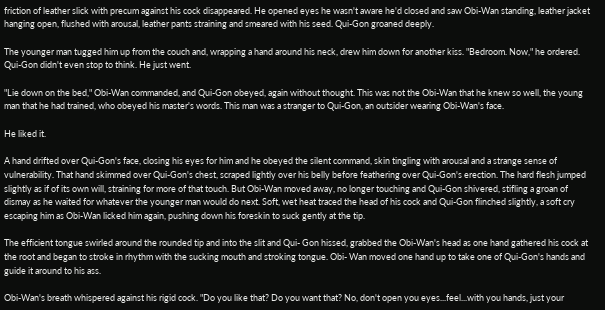friction of leather slick with precum against his cock disappeared. He opened eyes he wasn't aware he'd closed and saw Obi-Wan standing, leather jacket hanging open, flushed with arousal, leather pants straining and smeared with his seed. Qui-Gon groaned deeply.

The younger man tugged him up from the couch and, wrapping a hand around his neck, drew him down for another kiss. "Bedroom. Now," he ordered. Qui-Gon didn't even stop to think. He just went.

"Lie down on the bed," Obi-Wan commanded, and Qui-Gon obeyed, again without thought. This was not the Obi-Wan that he knew so well, the young man that he had trained, who obeyed his master's words. This man was a stranger to Qui-Gon, an outsider wearing Obi-Wan's face.

He liked it.

A hand drifted over Qui-Gon's face, closing his eyes for him and he obeyed the silent command, skin tingling with arousal and a strange sense of vulnerability. That hand skimmed over Qui-Gon's chest, scraped lightly over his belly before feathering over Qui-Gon's erection. The hard flesh jumped slightly as if of its own will, straining for more of that touch. But Obi-Wan moved away, no longer touching and Qui-Gon shivered, stifling a groan of dismay as he waited for whatever the younger man would do next. Soft, wet heat traced the head of his cock and Qui-Gon flinched slightly, a soft cry escaping him as Obi-Wan licked him again, pushing down his foreskin to suck gently at the tip.

The efficient tongue swirled around the rounded tip and into the slit and Qui- Gon hissed, grabbed the Obi-Wan's head as one hand gathered his cock at the root and began to stroke in rhythm with the sucking mouth and stroking tongue. Obi- Wan moved one hand up to take one of Qui-Gon's hands and guide it around to his ass.

Obi-Wan's breath whispered against his rigid cock. "Do you like that? Do you want that? No, don't open you eyes...feel...with you hands, just your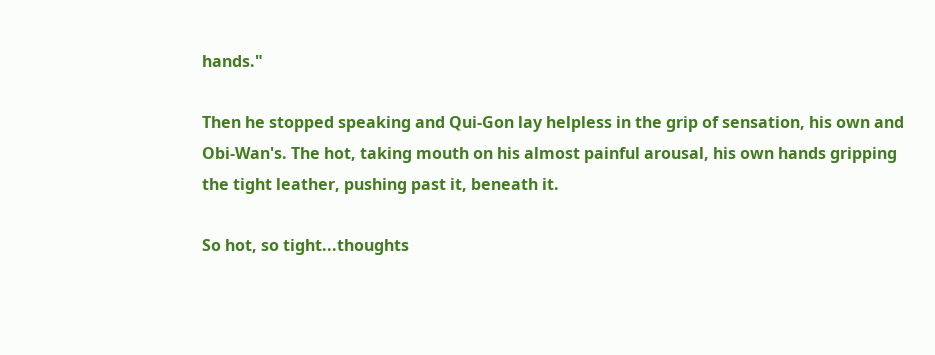hands."

Then he stopped speaking and Qui-Gon lay helpless in the grip of sensation, his own and Obi-Wan's. The hot, taking mouth on his almost painful arousal, his own hands gripping the tight leather, pushing past it, beneath it.

So hot, so tight...thoughts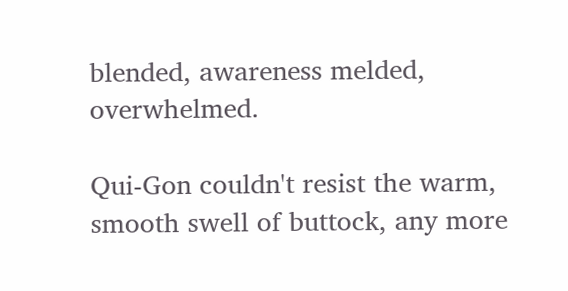blended, awareness melded, overwhelmed.

Qui-Gon couldn't resist the warm, smooth swell of buttock, any more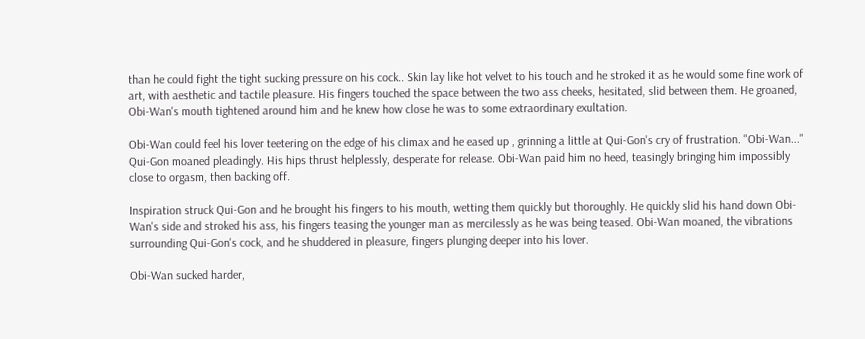than he could fight the tight sucking pressure on his cock.. Skin lay like hot velvet to his touch and he stroked it as he would some fine work of art, with aesthetic and tactile pleasure. His fingers touched the space between the two ass cheeks, hesitated, slid between them. He groaned, Obi-Wan's mouth tightened around him and he knew how close he was to some extraordinary exultation.

Obi-Wan could feel his lover teetering on the edge of his climax and he eased up , grinning a little at Qui-Gon's cry of frustration. "Obi-Wan..." Qui-Gon moaned pleadingly. His hips thrust helplessly, desperate for release. Obi-Wan paid him no heed, teasingly bringing him impossibly close to orgasm, then backing off.

Inspiration struck Qui-Gon and he brought his fingers to his mouth, wetting them quickly but thoroughly. He quickly slid his hand down Obi-Wan's side and stroked his ass, his fingers teasing the younger man as mercilessly as he was being teased. Obi-Wan moaned, the vibrations surrounding Qui-Gon's cock, and he shuddered in pleasure, fingers plunging deeper into his lover.

Obi-Wan sucked harder,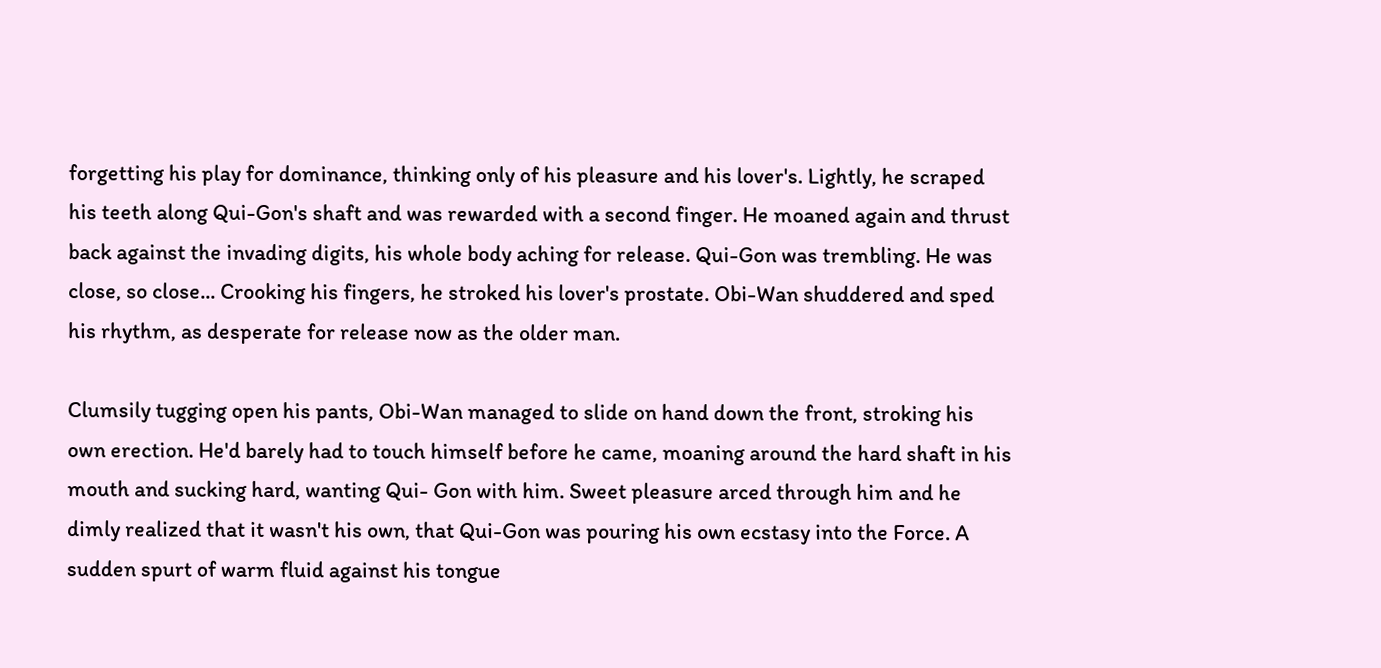forgetting his play for dominance, thinking only of his pleasure and his lover's. Lightly, he scraped his teeth along Qui-Gon's shaft and was rewarded with a second finger. He moaned again and thrust back against the invading digits, his whole body aching for release. Qui-Gon was trembling. He was close, so close... Crooking his fingers, he stroked his lover's prostate. Obi-Wan shuddered and sped his rhythm, as desperate for release now as the older man.

Clumsily tugging open his pants, Obi-Wan managed to slide on hand down the front, stroking his own erection. He'd barely had to touch himself before he came, moaning around the hard shaft in his mouth and sucking hard, wanting Qui- Gon with him. Sweet pleasure arced through him and he dimly realized that it wasn't his own, that Qui-Gon was pouring his own ecstasy into the Force. A sudden spurt of warm fluid against his tongue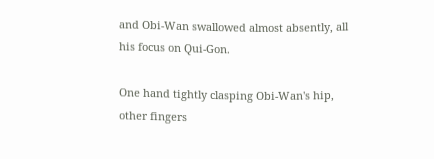and Obi-Wan swallowed almost absently, all his focus on Qui-Gon.

One hand tightly clasping Obi-Wan's hip, other fingers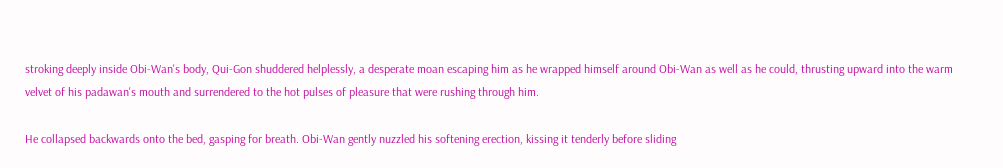stroking deeply inside Obi-Wan's body, Qui-Gon shuddered helplessly, a desperate moan escaping him as he wrapped himself around Obi-Wan as well as he could, thrusting upward into the warm velvet of his padawan's mouth and surrendered to the hot pulses of pleasure that were rushing through him.

He collapsed backwards onto the bed, gasping for breath. Obi-Wan gently nuzzled his softening erection, kissing it tenderly before sliding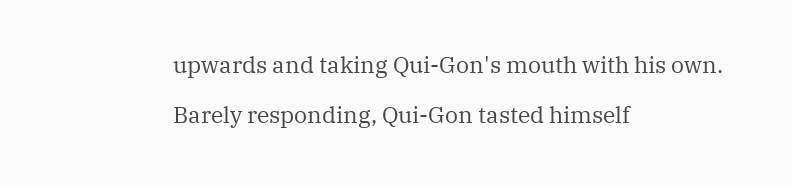upwards and taking Qui-Gon's mouth with his own.

Barely responding, Qui-Gon tasted himself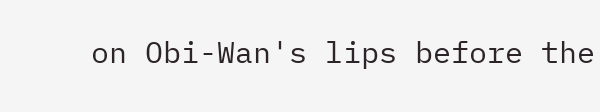on Obi-Wan's lips before the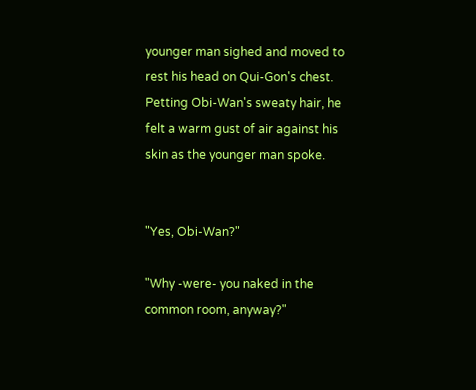younger man sighed and moved to rest his head on Qui-Gon's chest. Petting Obi-Wan's sweaty hair, he felt a warm gust of air against his skin as the younger man spoke.


"Yes, Obi-Wan?"

"Why -were- you naked in the common room, anyway?"